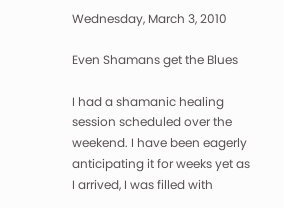Wednesday, March 3, 2010

Even Shamans get the Blues

I had a shamanic healing session scheduled over the weekend. I have been eagerly anticipating it for weeks yet as I arrived, I was filled with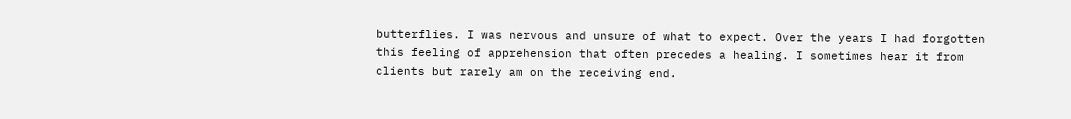butterflies. I was nervous and unsure of what to expect. Over the years I had forgotten this feeling of apprehension that often precedes a healing. I sometimes hear it from clients but rarely am on the receiving end.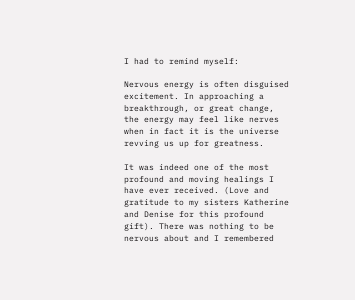I had to remind myself:

Nervous energy is often disguised excitement. In approaching a breakthrough, or great change, the energy may feel like nerves when in fact it is the universe revving us up for greatness.

It was indeed one of the most profound and moving healings I have ever received. (Love and gratitude to my sisters Katherine and Denise for this profound gift). There was nothing to be nervous about and I remembered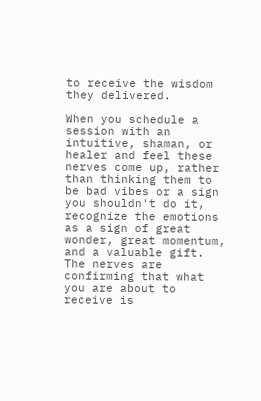to receive the wisdom they delivered.

When you schedule a session with an intuitive, shaman, or healer and feel these nerves come up, rather than thinking them to be bad vibes or a sign you shouldn't do it, recognize the emotions as a sign of great wonder, great momentum, and a valuable gift. The nerves are confirming that what you are about to receive is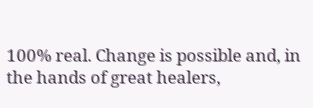100% real. Change is possible and, in the hands of great healers,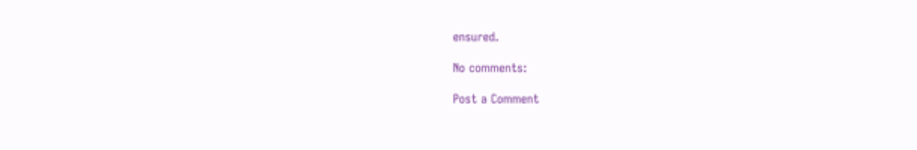ensured.

No comments:

Post a Comment